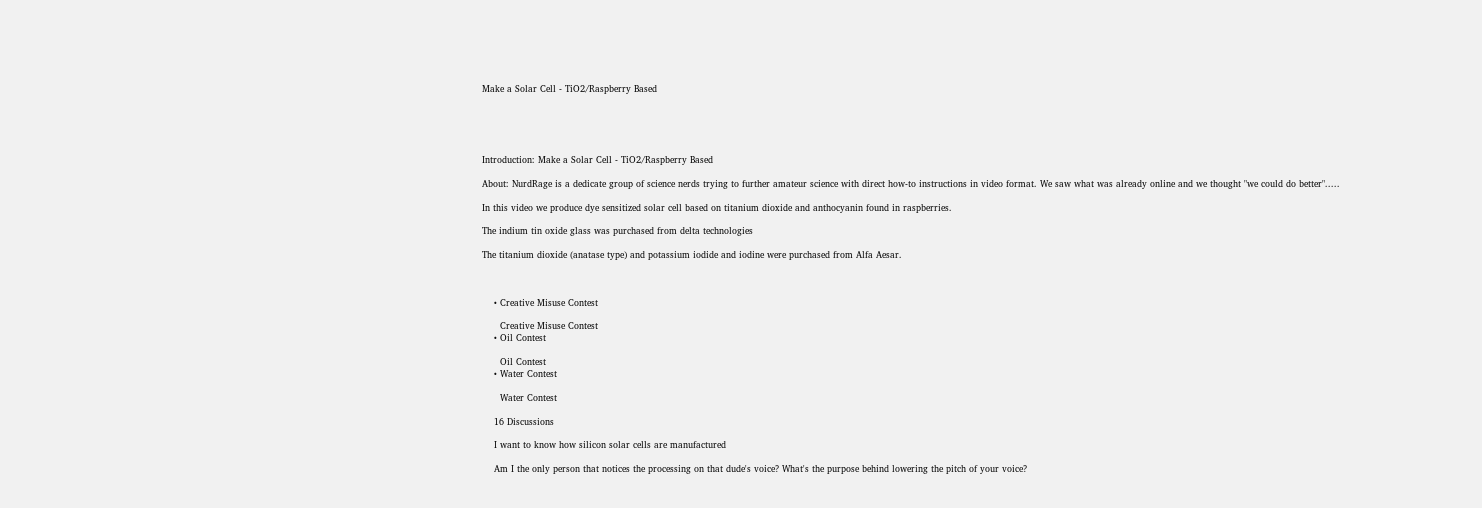Make a Solar Cell - TiO2/Raspberry Based





Introduction: Make a Solar Cell - TiO2/Raspberry Based

About: NurdRage is a dedicate group of science nerds trying to further amateur science with direct how-to instructions in video format. We saw what was already online and we thought "we could do better".....

In this video we produce dye sensitized solar cell based on titanium dioxide and anthocyanin found in raspberries.

The indium tin oxide glass was purchased from delta technologies

The titanium dioxide (anatase type) and potassium iodide and iodine were purchased from Alfa Aesar.



    • Creative Misuse Contest

      Creative Misuse Contest
    • Oil Contest

      Oil Contest
    • Water Contest

      Water Contest

    16 Discussions

    I want to know how silicon solar cells are manufactured

    Am I the only person that notices the processing on that dude's voice? What's the purpose behind lowering the pitch of your voice?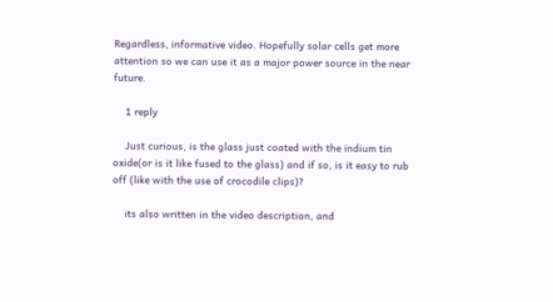Regardless, informative video. Hopefully solar cells get more attention so we can use it as a major power source in the near future.

    1 reply

    Just curious, is the glass just coated with the indium tin oxide(or is it like fused to the glass) and if so, is it easy to rub off (like with the use of crocodile clips)?

    its also written in the video description, and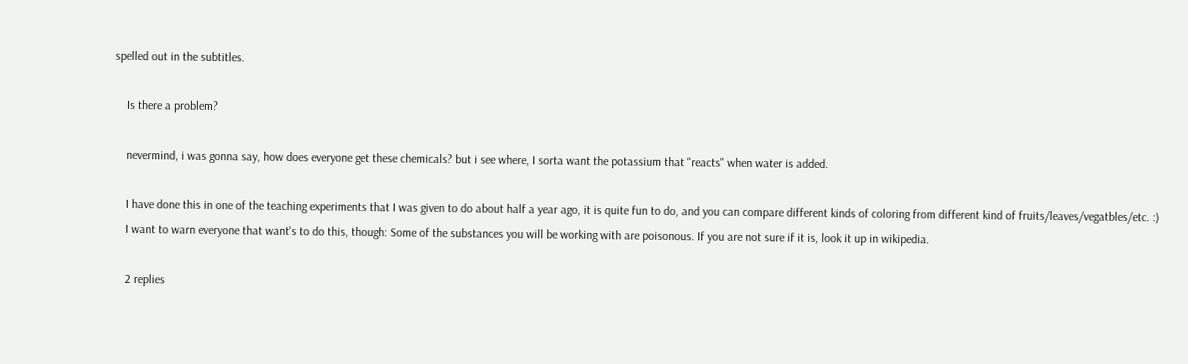spelled out in the subtitles.

    Is there a problem?

    nevermind, i was gonna say, how does everyone get these chemicals? but i see where, I sorta want the potassium that "reacts" when water is added.

    I have done this in one of the teaching experiments that I was given to do about half a year ago, it is quite fun to do, and you can compare different kinds of coloring from different kind of fruits/leaves/vegatbles/etc. :)
    I want to warn everyone that want's to do this, though: Some of the substances you will be working with are poisonous. If you are not sure if it is, look it up in wikipedia.

    2 replies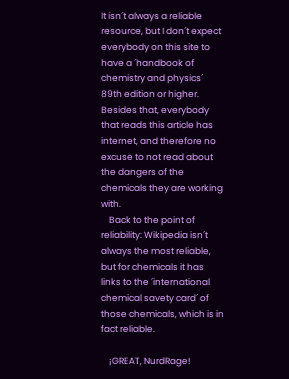It isn´t always a reliable resource, but I don´t expect everybody on this site to have a ´handbook of chemistry and physics´ 89th edition or higher. Besides that, everybody that reads this article has internet, and therefore no excuse to not read about the dangers of the chemicals they are working with.
    Back to the point of reliability: Wikipedia isn´t always the most reliable, but for chemicals it has links to the ´international chemical savety card´ of those chemicals, which is in fact reliable.

    ¡GREAT, NurdRage!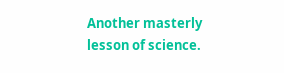Another masterly lesson of science.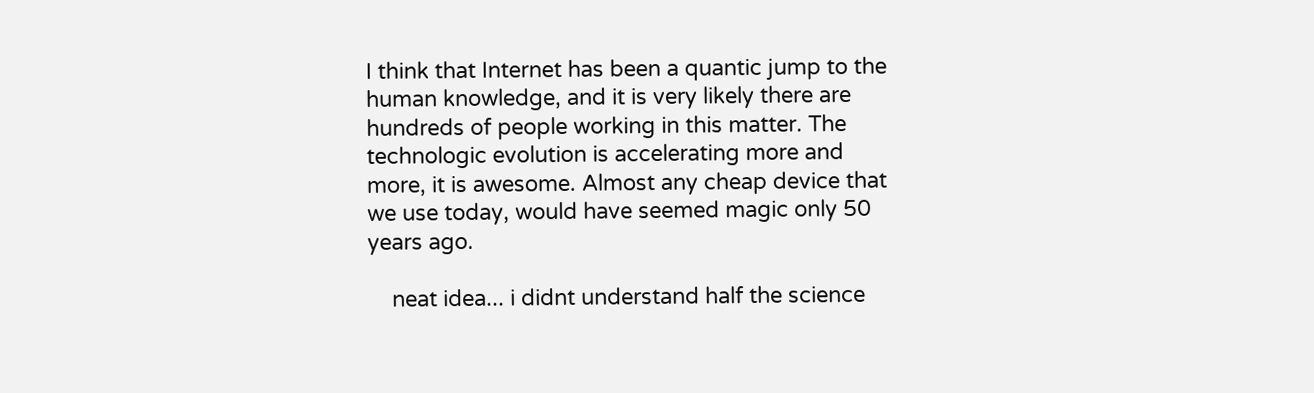I think that Internet has been a quantic jump to the human knowledge, and it is very likely there are hundreds of people working in this matter. The technologic evolution is accelerating more and more, it is awesome. Almost any cheap device that we use today, would have seemed magic only 50 years ago.

    neat idea... i didnt understand half the science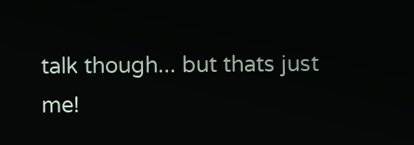talk though... but thats just me!